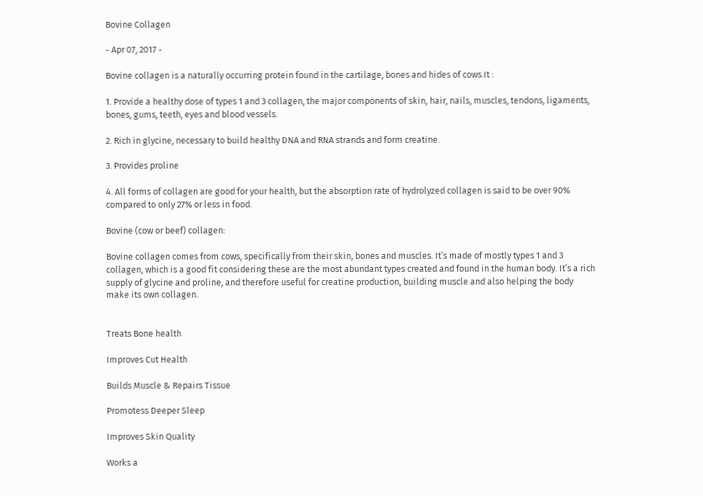Bovine Collagen

- Apr 07, 2017 -

Bovine collagen is a naturally occurring protein found in the cartilage, bones and hides of cows.It :

1. Provide a healthy dose of types 1 and 3 collagen, the major components of skin, hair, nails, muscles, tendons, ligaments, bones, gums, teeth, eyes and blood vessels.

2. Rich in glycine, necessary to build healthy DNA and RNA strands and form creatine.

3. Provides proline

4. All forms of collagen are good for your health, but the absorption rate of hydrolyzed collagen is said to be over 90% compared to only 27% or less in food.

Bovine (cow or beef) collagen:

Bovine collagen comes from cows, specifically from their skin, bones and muscles. It’s made of mostly types 1 and 3 collagen, which is a good fit considering these are the most abundant types created and found in the human body. It’s a rich supply of glycine and proline, and therefore useful for creatine production, building muscle and also helping the body make its own collagen.


Treats Bone health

Improves Cut Health

Builds Muscle & Repairs Tissue

Promotess Deeper Sleep

Improves Skin Quality

Works a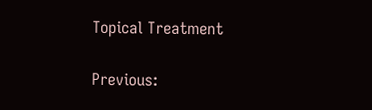Topical Treatment

Previous: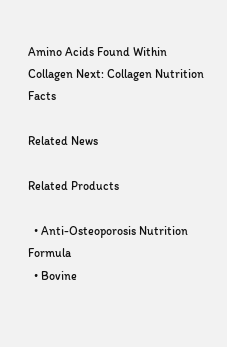Amino Acids Found Within Collagen Next: Collagen Nutrition Facts

Related News

Related Products

  • Anti-Osteoporosis Nutrition Formula
  • Bovine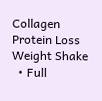Collagen Protein Loss Weight Shake
  • Full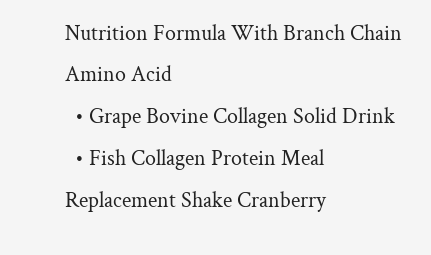Nutrition Formula With Branch Chain Amino Acid
  • Grape Bovine Collagen Solid Drink
  • Fish Collagen Protein Meal Replacement Shake Cranberry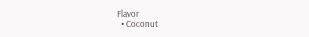Flavor
  • Coconut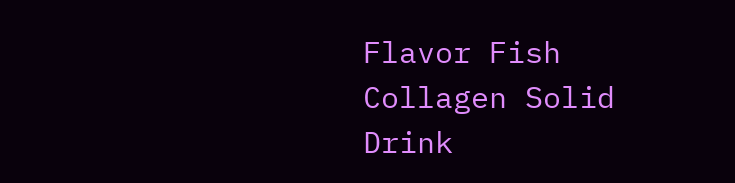Flavor Fish Collagen Solid Drink